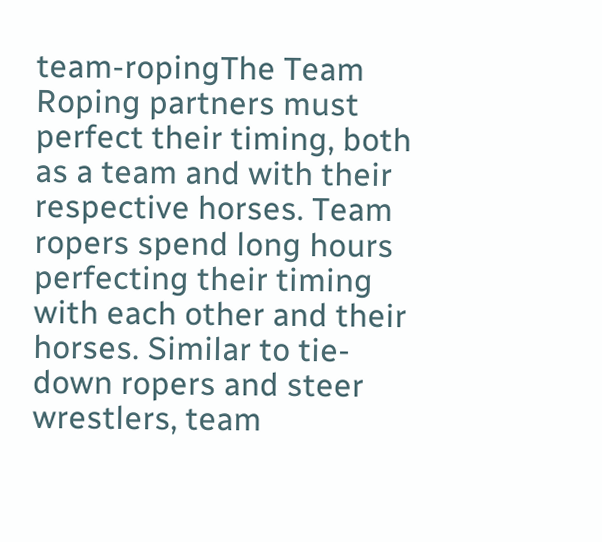team-ropingThe Team Roping partners must perfect their timing, both as a team and with their respective horses. Team ropers spend long hours perfecting their timing with each other and their horses. Similar to tie-down ropers and steer wrestlers, team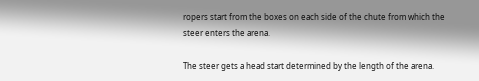ropers start from the boxes on each side of the chute from which the steer enters the arena.

The steer gets a head start determined by the length of the arena.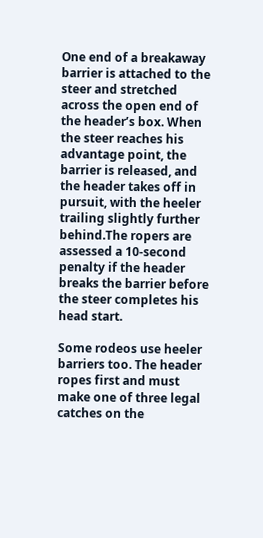One end of a breakaway barrier is attached to the steer and stretched across the open end of the header’s box. When the steer reaches his advantage point, the barrier is released, and the header takes off in pursuit, with the heeler trailing slightly further behind.The ropers are assessed a 10-second penalty if the header breaks the barrier before the steer completes his head start.

Some rodeos use heeler barriers too. The header ropes first and must make one of three legal catches on the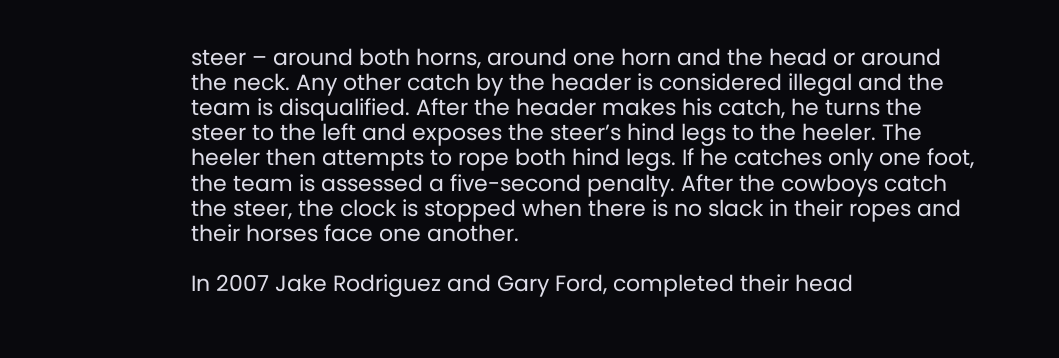steer – around both horns, around one horn and the head or around the neck. Any other catch by the header is considered illegal and the team is disqualified. After the header makes his catch, he turns the steer to the left and exposes the steer’s hind legs to the heeler. The heeler then attempts to rope both hind legs. If he catches only one foot, the team is assessed a five-second penalty. After the cowboys catch the steer, the clock is stopped when there is no slack in their ropes and their horses face one another.

In 2007 Jake Rodriguez and Gary Ford, completed their head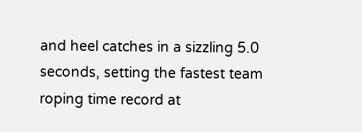and heel catches in a sizzling 5.0 seconds, setting the fastest team roping time record at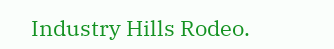Industry Hills Rodeo.